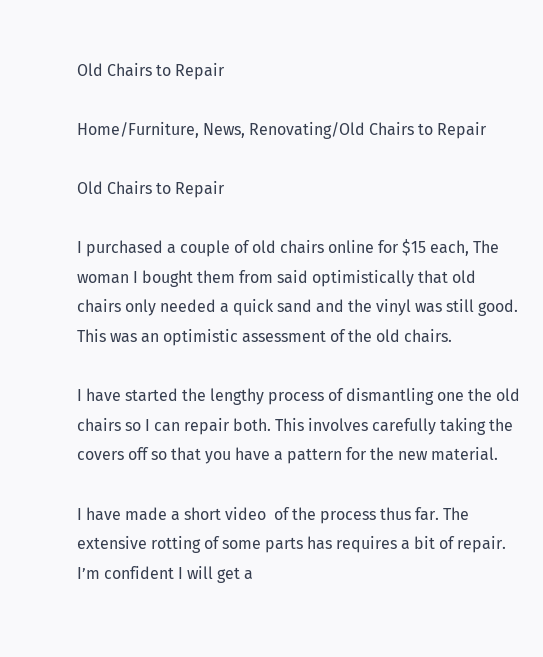Old Chairs to Repair

Home/Furniture, News, Renovating/Old Chairs to Repair

Old Chairs to Repair

I purchased a couple of old chairs online for $15 each, The woman I bought them from said optimistically that old chairs only needed a quick sand and the vinyl was still good. This was an optimistic assessment of the old chairs.

I have started the lengthy process of dismantling one the old chairs so I can repair both. This involves carefully taking the covers off so that you have a pattern for the new material.

I have made a short video  of the process thus far. The extensive rotting of some parts has requires a bit of repair. I’m confident I will get a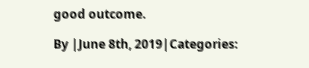good outcome.

By |June 8th, 2019|Categories: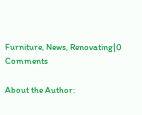Furniture, News, Renovating|0 Comments

About the Author: